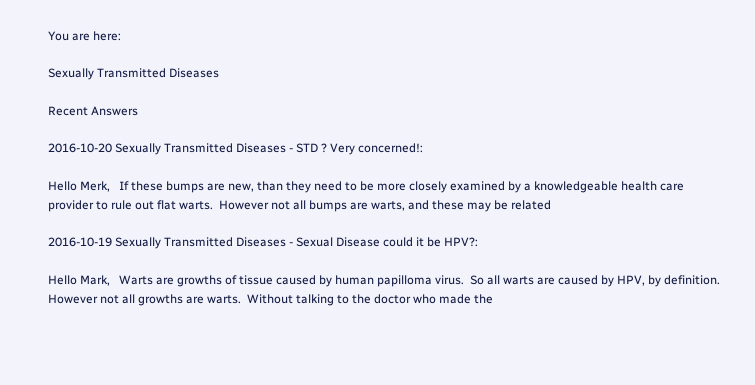You are here:

Sexually Transmitted Diseases

Recent Answers

2016-10-20 Sexually Transmitted Diseases - STD ? Very concerned!:

Hello Merk,   If these bumps are new, than they need to be more closely examined by a knowledgeable health care provider to rule out flat warts.  However not all bumps are warts, and these may be related

2016-10-19 Sexually Transmitted Diseases - Sexual Disease could it be HPV?:

Hello Mark,   Warts are growths of tissue caused by human papilloma virus.  So all warts are caused by HPV, by definition.  However not all growths are warts.  Without talking to the doctor who made the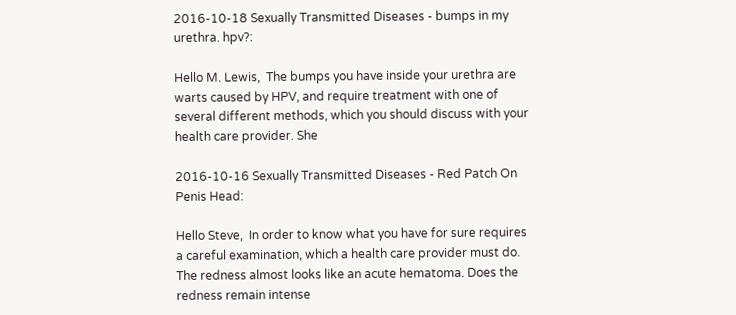2016-10-18 Sexually Transmitted Diseases - bumps in my urethra. hpv?:

Hello M. Lewis,  The bumps you have inside your urethra are warts caused by HPV, and require treatment with one of several different methods, which you should discuss with your health care provider. She

2016-10-16 Sexually Transmitted Diseases - Red Patch On Penis Head:

Hello Steve,  In order to know what you have for sure requires a careful examination, which a health care provider must do.  The redness almost looks like an acute hematoma. Does the redness remain intense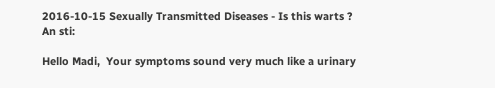2016-10-15 Sexually Transmitted Diseases - Is this warts ? An sti:

Hello Madi,  Your symptoms sound very much like a urinary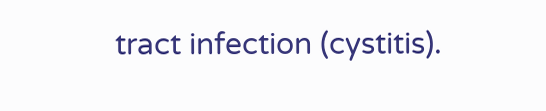tract infection (cystitis).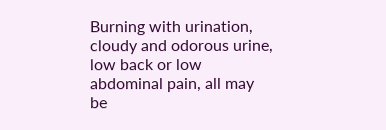Burning with urination, cloudy and odorous urine, low back or low abdominal pain, all may be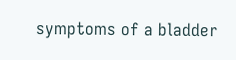symptoms of a bladder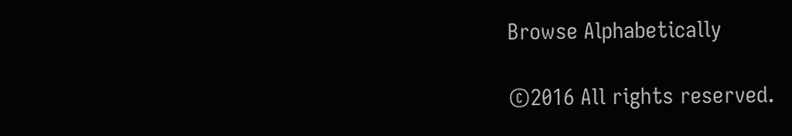Browse Alphabetically

©2016 All rights reserved.